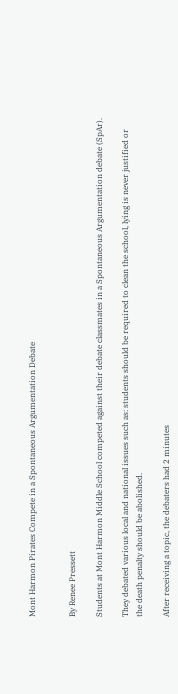Mont Harmon Pirates Compete in a Spontaneous Argumentation Debate


By Renee Pressett

Students at Mont Harmon Middle School competed against their debate classmates in a Spontaneous Argumentation debate (SpAr).

They debated various local and national issues such as: students should be required to clean the school, lying is never justified or the death penalty should be abolished.

After receiving a topic, the debaters had 2 minutes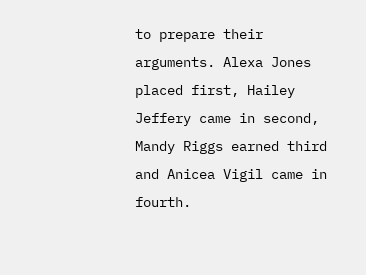to prepare their arguments. Alexa Jones placed first, Hailey Jeffery came in second, Mandy Riggs earned third and Anicea Vigil came in fourth.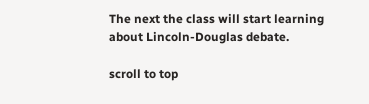The next the class will start learning about Lincoln-Douglas debate.

scroll to top